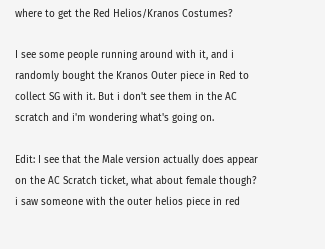where to get the Red Helios/Kranos Costumes?

I see some people running around with it, and i randomly bought the Kranos Outer piece in Red to collect SG with it. But i don't see them in the AC scratch and i'm wondering what's going on.

Edit: I see that the Male version actually does appear on the AC Scratch ticket, what about female though? i saw someone with the outer helios piece in red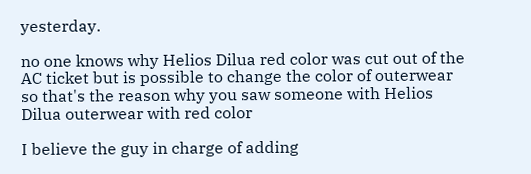yesterday.

no one knows why Helios Dilua red color was cut out of the AC ticket but is possible to change the color of outerwear so that's the reason why you saw someone with Helios Dilua outerwear with red color

I believe the guy in charge of adding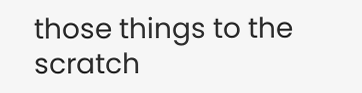those things to the scratch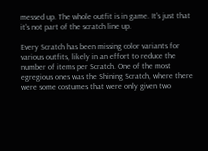messed up. The whole outfit is in game. It's just that it's not part of the scratch line up.

Every Scratch has been missing color variants for various outfits, likely in an effort to reduce the number of items per Scratch. One of the most egregious ones was the Shining Scratch, where there were some costumes that were only given two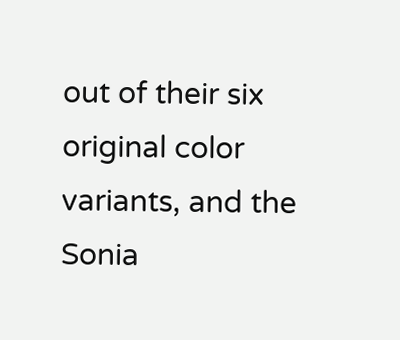out of their six original color variants, and the Sonia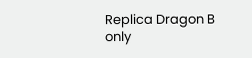Replica Dragon B only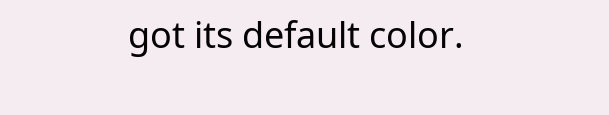got its default color.